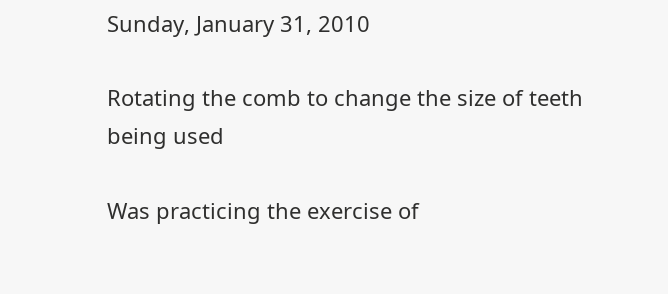Sunday, January 31, 2010

Rotating the comb to change the size of teeth being used

Was practicing the exercise of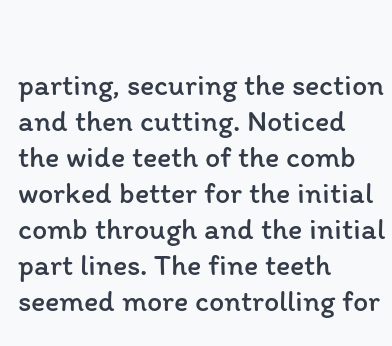parting, securing the section and then cutting. Noticed the wide teeth of the comb worked better for the initial comb through and the initial part lines. The fine teeth seemed more controlling for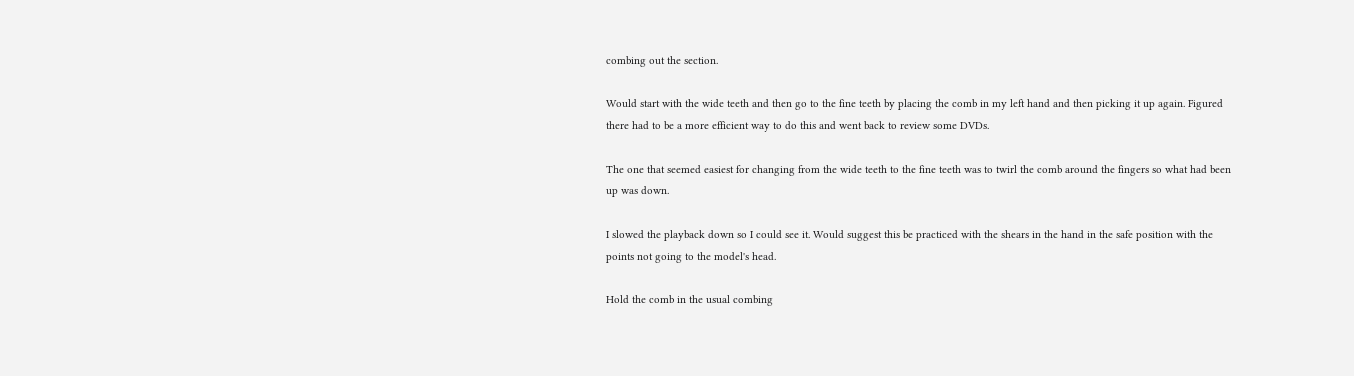combing out the section.

Would start with the wide teeth and then go to the fine teeth by placing the comb in my left hand and then picking it up again. Figured there had to be a more efficient way to do this and went back to review some DVDs.

The one that seemed easiest for changing from the wide teeth to the fine teeth was to twirl the comb around the fingers so what had been up was down.

I slowed the playback down so I could see it. Would suggest this be practiced with the shears in the hand in the safe position with the points not going to the model's head.

Hold the comb in the usual combing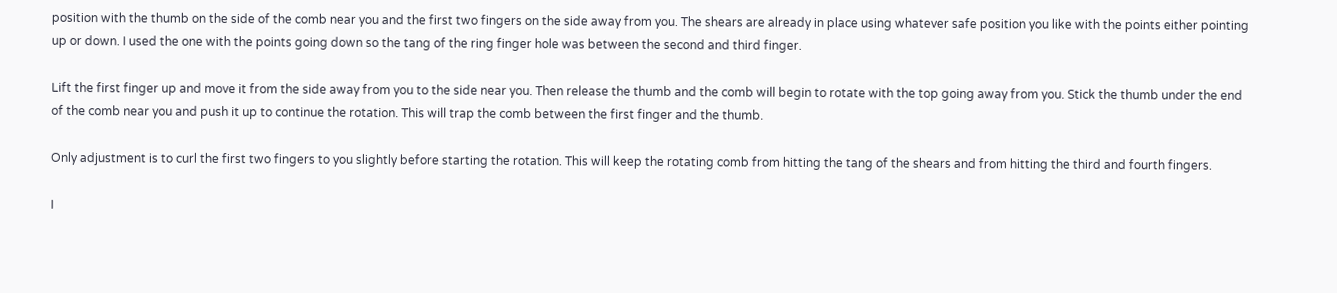position with the thumb on the side of the comb near you and the first two fingers on the side away from you. The shears are already in place using whatever safe position you like with the points either pointing up or down. I used the one with the points going down so the tang of the ring finger hole was between the second and third finger.

Lift the first finger up and move it from the side away from you to the side near you. Then release the thumb and the comb will begin to rotate with the top going away from you. Stick the thumb under the end of the comb near you and push it up to continue the rotation. This will trap the comb between the first finger and the thumb.

Only adjustment is to curl the first two fingers to you slightly before starting the rotation. This will keep the rotating comb from hitting the tang of the shears and from hitting the third and fourth fingers.

I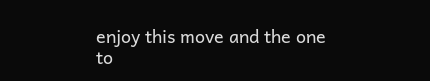enjoy this move and the one to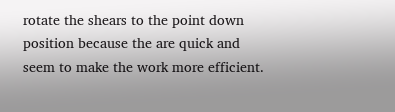rotate the shears to the point down position because the are quick and seem to make the work more efficient.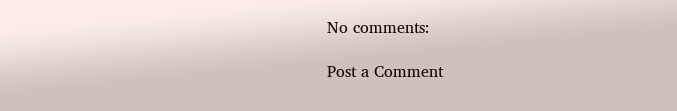No comments:

Post a Comment